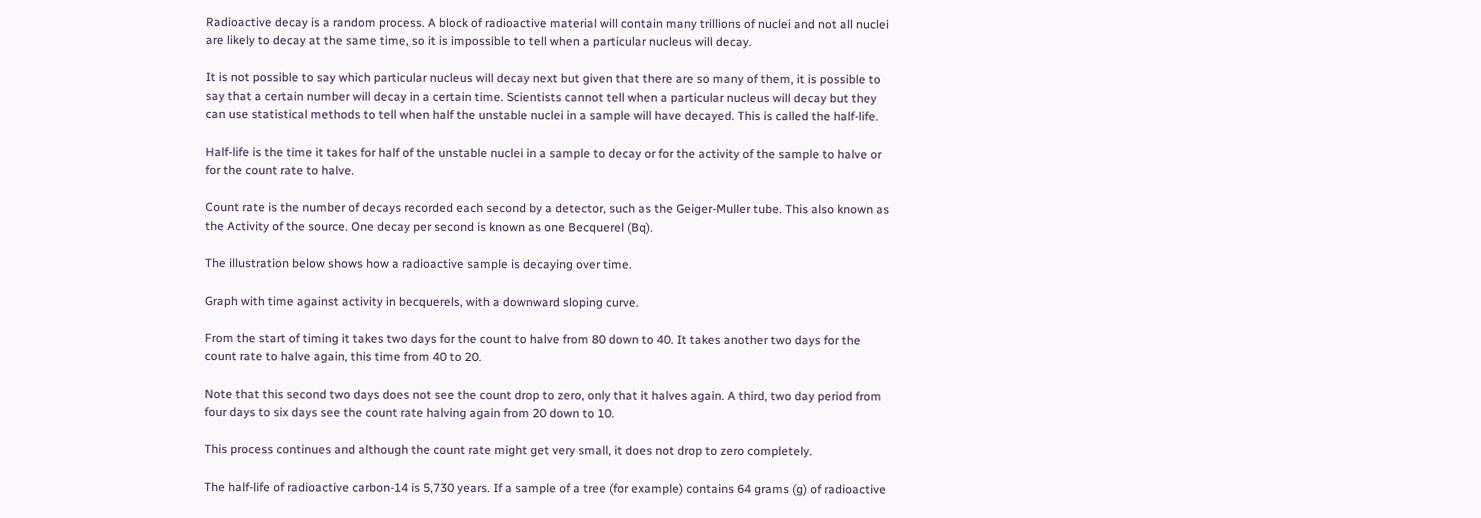Radioactive decay is a random process. A block of radioactive material will contain many trillions of nuclei and not all nuclei are likely to decay at the same time, so it is impossible to tell when a particular nucleus will decay.

It is not possible to say which particular nucleus will decay next but given that there are so many of them, it is possible to say that a certain number will decay in a certain time. Scientists cannot tell when a particular nucleus will decay but they can use statistical methods to tell when half the unstable nuclei in a sample will have decayed. This is called the half-life.

Half-life is the time it takes for half of the unstable nuclei in a sample to decay or for the activity of the sample to halve or for the count rate to halve.

Count rate is the number of decays recorded each second by a detector, such as the Geiger-Muller tube. This also known as the Activity of the source. One decay per second is known as one Becquerel (Bq).

The illustration below shows how a radioactive sample is decaying over time.

Graph with time against activity in becquerels, with a downward sloping curve.

From the start of timing it takes two days for the count to halve from 80 down to 40. It takes another two days for the count rate to halve again, this time from 40 to 20.

Note that this second two days does not see the count drop to zero, only that it halves again. A third, two day period from four days to six days see the count rate halving again from 20 down to 10.

This process continues and although the count rate might get very small, it does not drop to zero completely.

The half-life of radioactive carbon-14 is 5,730 years. If a sample of a tree (for example) contains 64 grams (g) of radioactive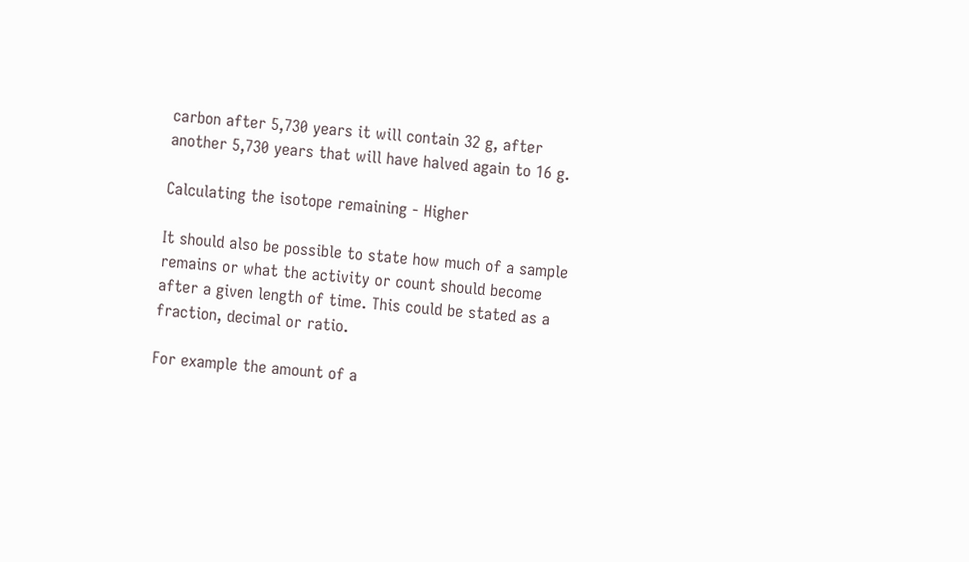carbon after 5,730 years it will contain 32 g, after another 5,730 years that will have halved again to 16 g.

Calculating the isotope remaining - Higher

It should also be possible to state how much of a sample remains or what the activity or count should become after a given length of time. This could be stated as a fraction, decimal or ratio.

For example the amount of a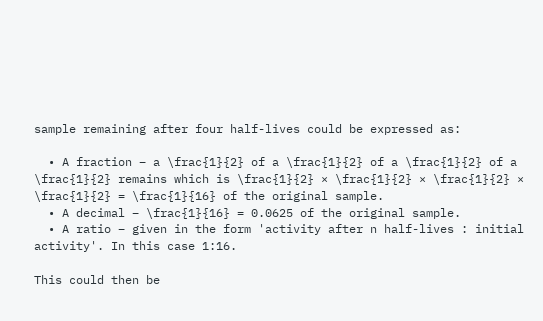sample remaining after four half-lives could be expressed as:

  • A fraction – a \frac{1}{2} of a \frac{1}{2} of a \frac{1}{2} of a \frac{1}{2} remains which is \frac{1}{2} × \frac{1}{2} × \frac{1}{2} × \frac{1}{2} = \frac{1}{16} of the original sample.
  • A decimal – \frac{1}{16} = 0.0625 of the original sample.
  • A ratio – given in the form 'activity after n half-lives : initial activity'. In this case 1:16.

This could then be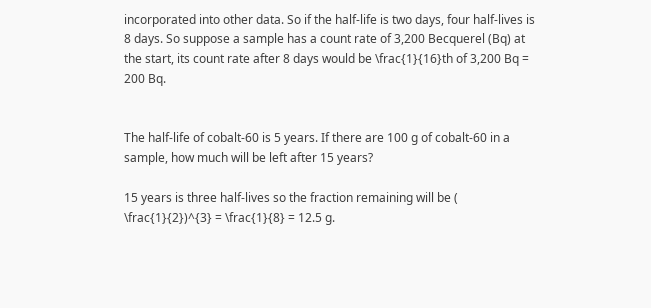incorporated into other data. So if the half-life is two days, four half-lives is 8 days. So suppose a sample has a count rate of 3,200 Becquerel (Bq) at the start, its count rate after 8 days would be \frac{1}{16}th of 3,200 Bq = 200 Bq.


The half-life of cobalt-60 is 5 years. If there are 100 g of cobalt-60 in a sample, how much will be left after 15 years?

15 years is three half-lives so the fraction remaining will be ( \frac{1}{2})^{3} = \frac{1}{8} = 12.5 g.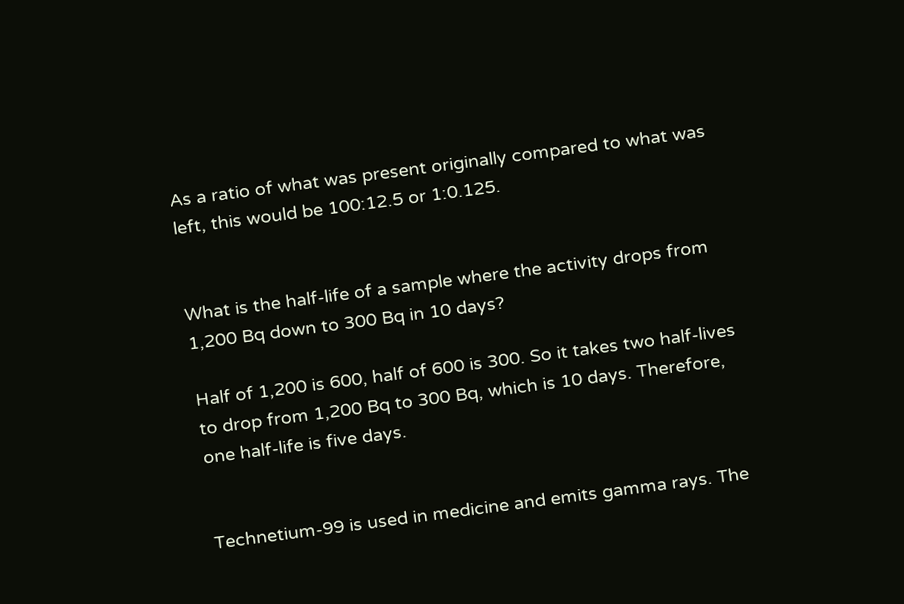As a ratio of what was present originally compared to what was left, this would be 100:12.5 or 1:0.125.


What is the half-life of a sample where the activity drops from 1,200 Bq down to 300 Bq in 10 days?

Half of 1,200 is 600, half of 600 is 300. So it takes two half-lives to drop from 1,200 Bq to 300 Bq, which is 10 days. Therefore, one half-life is five days.


Technetium-99 is used in medicine and emits gamma rays. The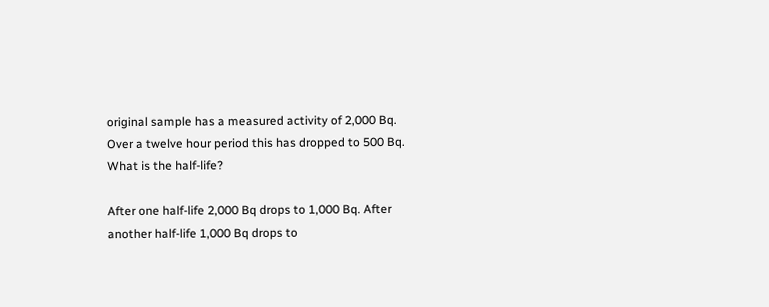original sample has a measured activity of 2,000 Bq. Over a twelve hour period this has dropped to 500 Bq. What is the half-life?

After one half-life 2,000 Bq drops to 1,000 Bq. After another half-life 1,000 Bq drops to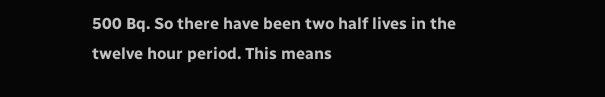500 Bq. So there have been two half lives in the twelve hour period. This means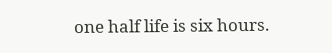one half life is six hours.